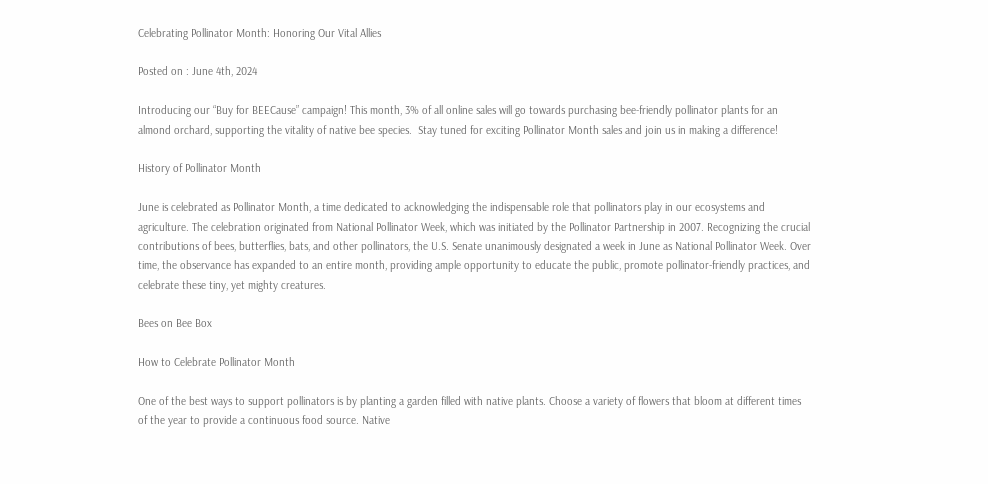Celebrating Pollinator Month: Honoring Our Vital Allies

Posted on : June 4th, 2024

Introducing our “Buy for BEECause” campaign! This month, 3% of all online sales will go towards purchasing bee-friendly pollinator plants for an almond orchard, supporting the vitality of native bee species.  Stay tuned for exciting Pollinator Month sales and join us in making a difference!

History of Pollinator Month

June is celebrated as Pollinator Month, a time dedicated to acknowledging the indispensable role that pollinators play in our ecosystems and agriculture. The celebration originated from National Pollinator Week, which was initiated by the Pollinator Partnership in 2007. Recognizing the crucial contributions of bees, butterflies, bats, and other pollinators, the U.S. Senate unanimously designated a week in June as National Pollinator Week. Over time, the observance has expanded to an entire month, providing ample opportunity to educate the public, promote pollinator-friendly practices, and celebrate these tiny, yet mighty creatures.

Bees on Bee Box

How to Celebrate Pollinator Month

One of the best ways to support pollinators is by planting a garden filled with native plants. Choose a variety of flowers that bloom at different times of the year to provide a continuous food source. Native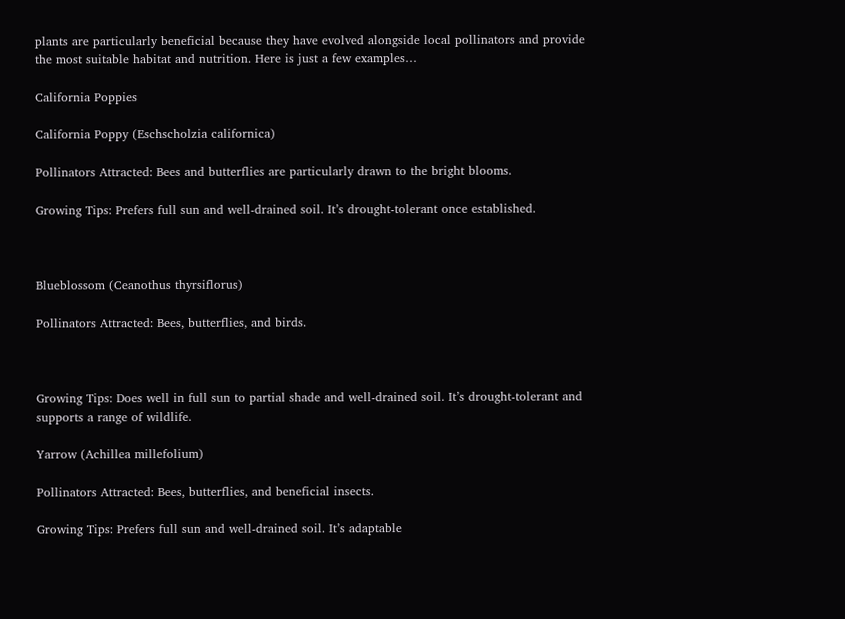plants are particularly beneficial because they have evolved alongside local pollinators and provide the most suitable habitat and nutrition. Here is just a few examples…

California Poppies

California Poppy (Eschscholzia californica)

Pollinators Attracted: Bees and butterflies are particularly drawn to the bright blooms.

Growing Tips: Prefers full sun and well-drained soil. It’s drought-tolerant once established.



Blueblossom (Ceanothus thyrsiflorus)

Pollinators Attracted: Bees, butterflies, and birds.



Growing Tips: Does well in full sun to partial shade and well-drained soil. It’s drought-tolerant and supports a range of wildlife.

Yarrow (Achillea millefolium)

Pollinators Attracted: Bees, butterflies, and beneficial insects.

Growing Tips: Prefers full sun and well-drained soil. It’s adaptable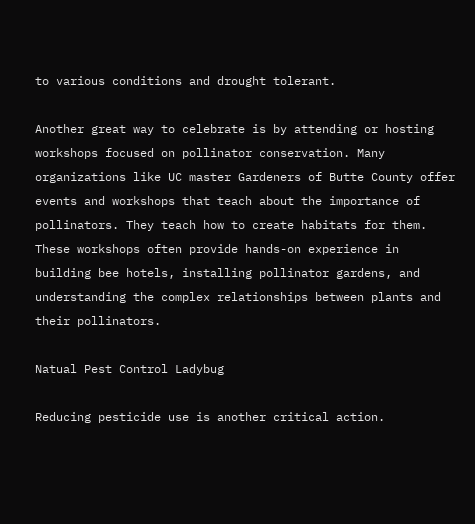to various conditions and drought tolerant.

Another great way to celebrate is by attending or hosting workshops focused on pollinator conservation. Many organizations like UC master Gardeners of Butte County offer events and workshops that teach about the importance of pollinators. They teach how to create habitats for them. These workshops often provide hands-on experience in building bee hotels, installing pollinator gardens, and understanding the complex relationships between plants and their pollinators.

Natual Pest Control Ladybug

Reducing pesticide use is another critical action.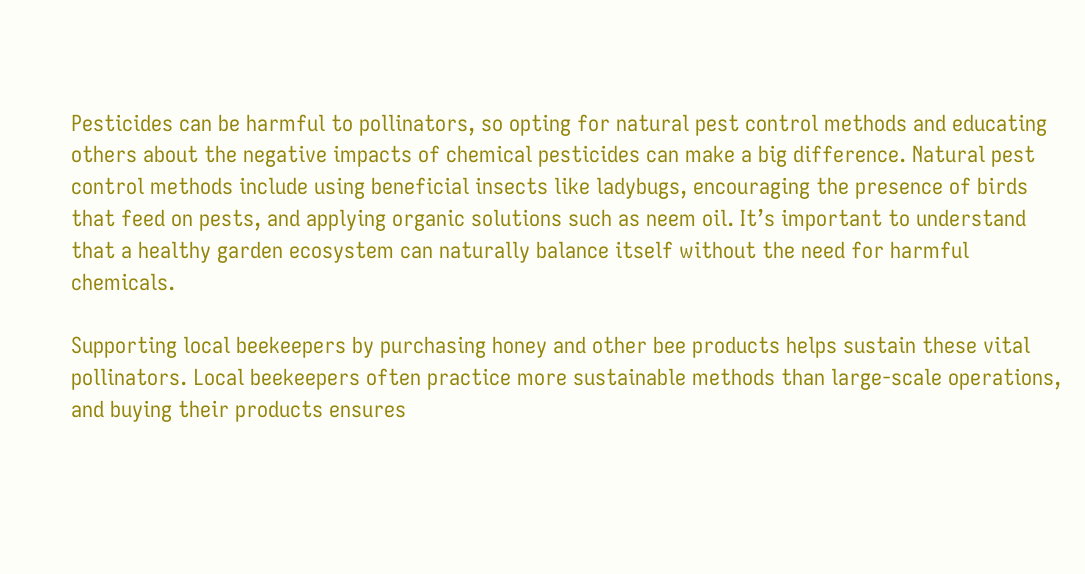Pesticides can be harmful to pollinators, so opting for natural pest control methods and educating others about the negative impacts of chemical pesticides can make a big difference. Natural pest control methods include using beneficial insects like ladybugs, encouraging the presence of birds that feed on pests, and applying organic solutions such as neem oil. It’s important to understand that a healthy garden ecosystem can naturally balance itself without the need for harmful chemicals.

Supporting local beekeepers by purchasing honey and other bee products helps sustain these vital pollinators. Local beekeepers often practice more sustainable methods than large-scale operations, and buying their products ensures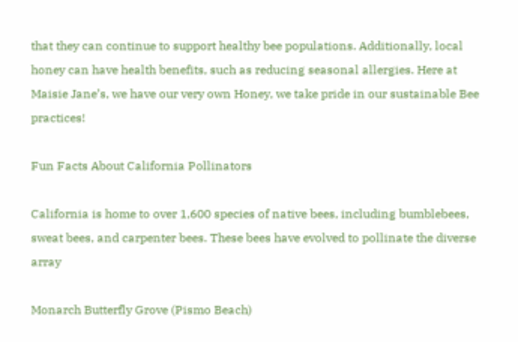that they can continue to support healthy bee populations. Additionally, local honey can have health benefits, such as reducing seasonal allergies. Here at Maisie Jane’s, we have our very own Honey, we take pride in our sustainable Bee practices!

Fun Facts About California Pollinators

California is home to over 1,600 species of native bees, including bumblebees, sweat bees, and carpenter bees. These bees have evolved to pollinate the diverse array

Monarch Butterfly Grove (Pismo Beach)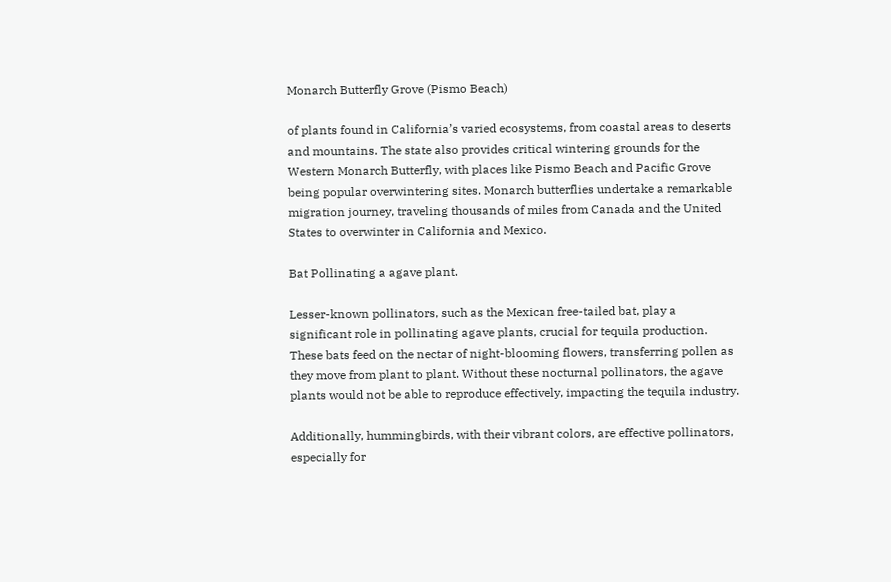Monarch Butterfly Grove (Pismo Beach)

of plants found in California’s varied ecosystems, from coastal areas to deserts and mountains. The state also provides critical wintering grounds for the Western Monarch Butterfly, with places like Pismo Beach and Pacific Grove being popular overwintering sites. Monarch butterflies undertake a remarkable migration journey, traveling thousands of miles from Canada and the United States to overwinter in California and Mexico.

Bat Pollinating a agave plant.

Lesser-known pollinators, such as the Mexican free-tailed bat, play a significant role in pollinating agave plants, crucial for tequila production. These bats feed on the nectar of night-blooming flowers, transferring pollen as they move from plant to plant. Without these nocturnal pollinators, the agave plants would not be able to reproduce effectively, impacting the tequila industry.

Additionally, hummingbirds, with their vibrant colors, are effective pollinators, especially for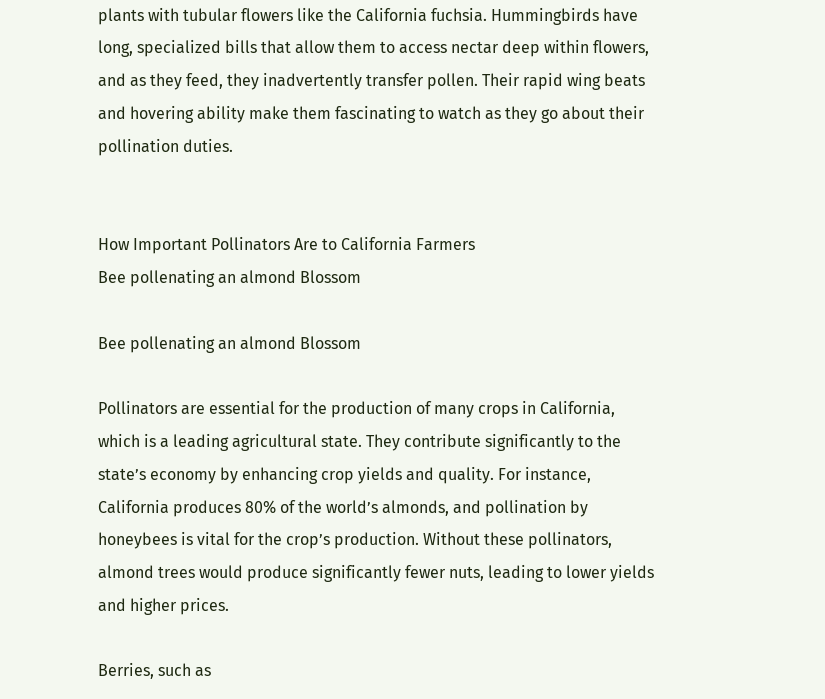plants with tubular flowers like the California fuchsia. Hummingbirds have long, specialized bills that allow them to access nectar deep within flowers, and as they feed, they inadvertently transfer pollen. Their rapid wing beats and hovering ability make them fascinating to watch as they go about their pollination duties.


How Important Pollinators Are to California Farmers
Bee pollenating an almond Blossom

Bee pollenating an almond Blossom

Pollinators are essential for the production of many crops in California, which is a leading agricultural state. They contribute significantly to the state’s economy by enhancing crop yields and quality. For instance, California produces 80% of the world’s almonds, and pollination by honeybees is vital for the crop’s production. Without these pollinators, almond trees would produce significantly fewer nuts, leading to lower yields and higher prices.

Berries, such as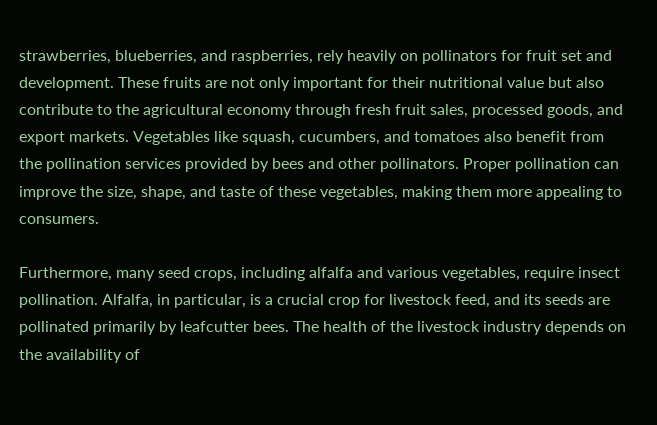strawberries, blueberries, and raspberries, rely heavily on pollinators for fruit set and development. These fruits are not only important for their nutritional value but also contribute to the agricultural economy through fresh fruit sales, processed goods, and export markets. Vegetables like squash, cucumbers, and tomatoes also benefit from the pollination services provided by bees and other pollinators. Proper pollination can improve the size, shape, and taste of these vegetables, making them more appealing to consumers.

Furthermore, many seed crops, including alfalfa and various vegetables, require insect pollination. Alfalfa, in particular, is a crucial crop for livestock feed, and its seeds are pollinated primarily by leafcutter bees. The health of the livestock industry depends on the availability of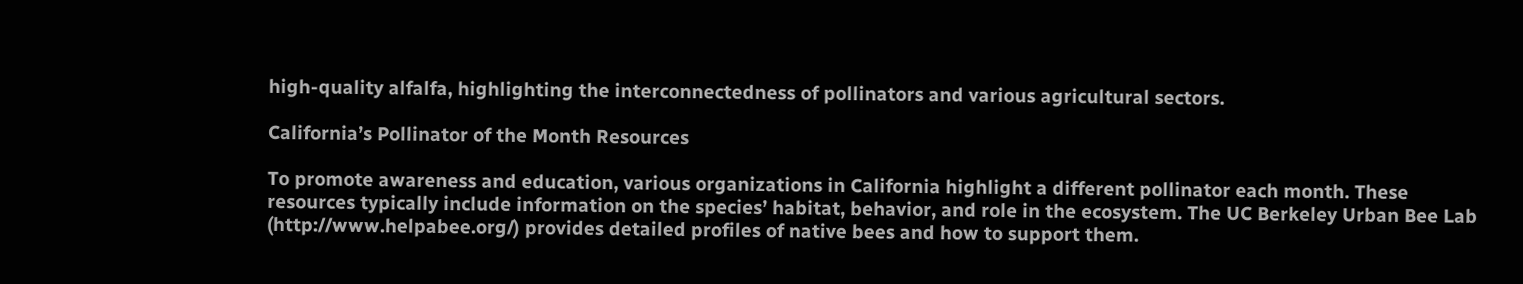high-quality alfalfa, highlighting the interconnectedness of pollinators and various agricultural sectors.

California’s Pollinator of the Month Resources

To promote awareness and education, various organizations in California highlight a different pollinator each month. These resources typically include information on the species’ habitat, behavior, and role in the ecosystem. The UC Berkeley Urban Bee Lab (http://www.helpabee.org/) provides detailed profiles of native bees and how to support them.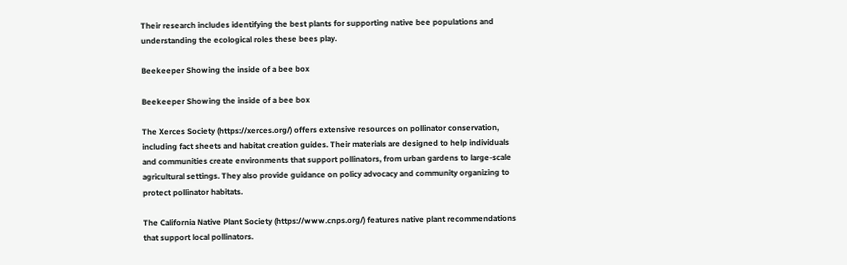Their research includes identifying the best plants for supporting native bee populations and understanding the ecological roles these bees play.

Beekeeper Showing the inside of a bee box

Beekeeper Showing the inside of a bee box

The Xerces Society (https://xerces.org/) offers extensive resources on pollinator conservation, including fact sheets and habitat creation guides. Their materials are designed to help individuals and communities create environments that support pollinators, from urban gardens to large-scale agricultural settings. They also provide guidance on policy advocacy and community organizing to protect pollinator habitats.

The California Native Plant Society (https://www.cnps.org/) features native plant recommendations that support local pollinators.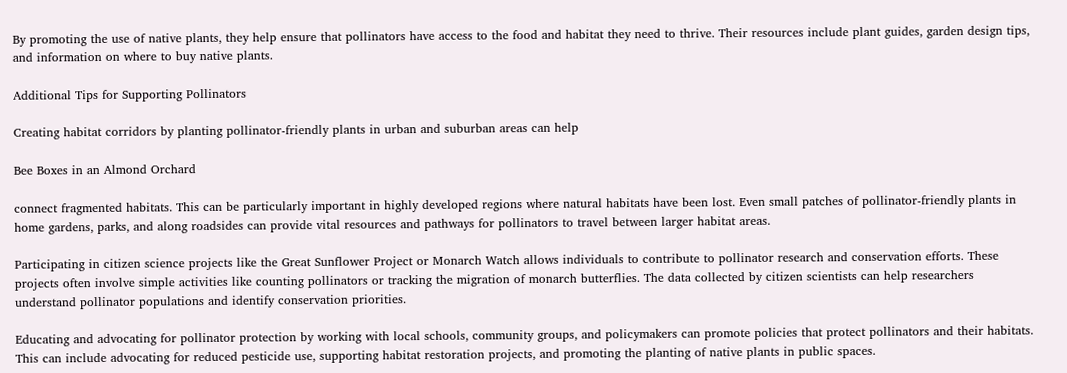By promoting the use of native plants, they help ensure that pollinators have access to the food and habitat they need to thrive. Their resources include plant guides, garden design tips, and information on where to buy native plants.

Additional Tips for Supporting Pollinators

Creating habitat corridors by planting pollinator-friendly plants in urban and suburban areas can help

Bee Boxes in an Almond Orchard

connect fragmented habitats. This can be particularly important in highly developed regions where natural habitats have been lost. Even small patches of pollinator-friendly plants in home gardens, parks, and along roadsides can provide vital resources and pathways for pollinators to travel between larger habitat areas.

Participating in citizen science projects like the Great Sunflower Project or Monarch Watch allows individuals to contribute to pollinator research and conservation efforts. These projects often involve simple activities like counting pollinators or tracking the migration of monarch butterflies. The data collected by citizen scientists can help researchers understand pollinator populations and identify conservation priorities.

Educating and advocating for pollinator protection by working with local schools, community groups, and policymakers can promote policies that protect pollinators and their habitats. This can include advocating for reduced pesticide use, supporting habitat restoration projects, and promoting the planting of native plants in public spaces.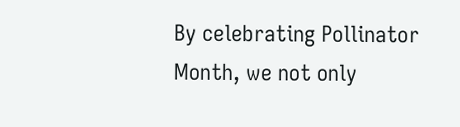By celebrating Pollinator Month, we not only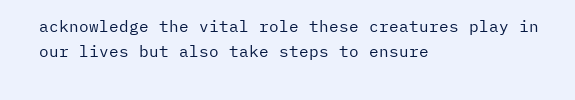acknowledge the vital role these creatures play in our lives but also take steps to ensure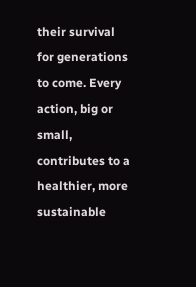their survival for generations to come. Every action, big or small, contributes to a healthier, more sustainable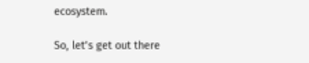ecosystem.

So, let’s get out there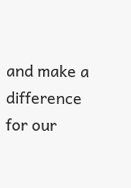and make a difference for our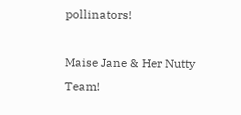pollinators!

Maise Jane & Her Nutty Team!